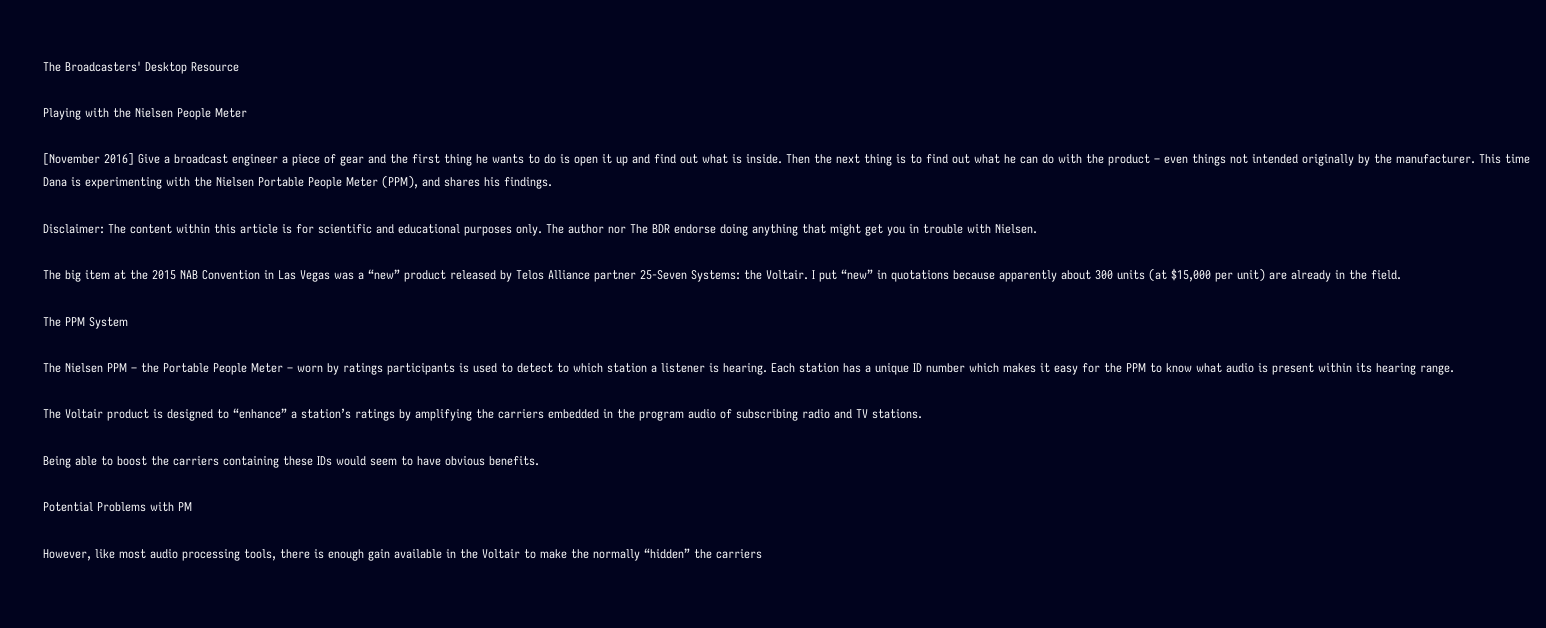The Broadcasters' Desktop Resource

Playing with the Nielsen People Meter

[November 2016] Give a broadcast engineer a piece of gear and the first thing he wants to do is open it up and find out what is inside. Then the next thing is to find out what he can do with the product – even things not intended originally by the manufacturer. This time Dana is experimenting with the Nielsen Portable People Meter (PPM), and shares his findings.

Disclaimer: The content within this article is for scientific and educational purposes only. The author nor The BDR endorse doing anything that might get you in trouble with Nielsen.

The big item at the 2015 NAB Convention in Las Vegas was a “new” product released by Telos Alliance partner 25-Seven Systems: the Voltair. I put “new” in quotations because apparently about 300 units (at $15,000 per unit) are already in the field.

The PPM System

The Nielsen PPM – the Portable People Meter – worn by ratings participants is used to detect to which station a listener is hearing. Each station has a unique ID number which makes it easy for the PPM to know what audio is present within its hearing range.

The Voltair product is designed to “enhance” a station’s ratings by amplifying the carriers embedded in the program audio of subscribing radio and TV stations.

Being able to boost the carriers containing these IDs would seem to have obvious benefits.

Potential Problems with PM

However, like most audio processing tools, there is enough gain available in the Voltair to make the normally “hidden” the carriers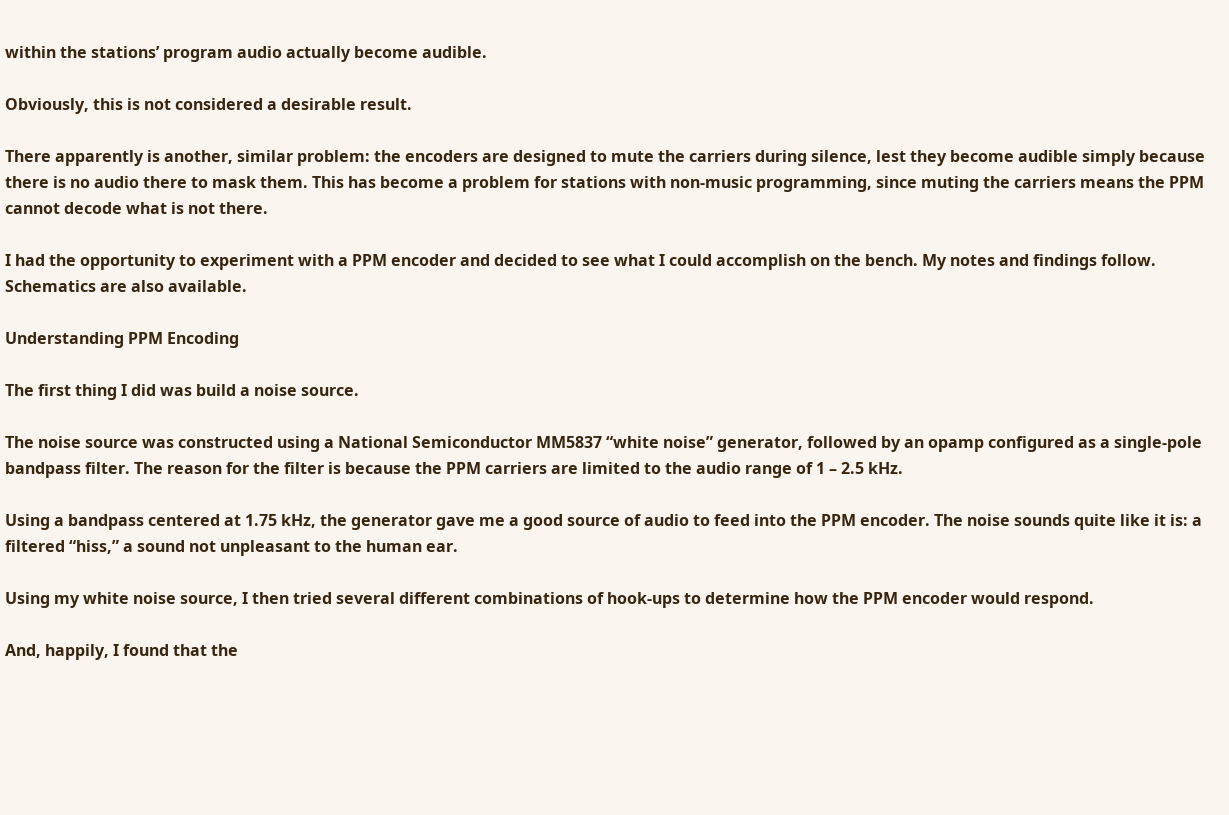within the stations’ program audio actually become audible.

Obviously, this is not considered a desirable result.

There apparently is another, similar problem: the encoders are designed to mute the carriers during silence, lest they become audible simply because there is no audio there to mask them. This has become a problem for stations with non-music programming, since muting the carriers means the PPM cannot decode what is not there.

I had the opportunity to experiment with a PPM encoder and decided to see what I could accomplish on the bench. My notes and findings follow. Schematics are also available.

Understanding PPM Encoding

The first thing I did was build a noise source.

The noise source was constructed using a National Semiconductor MM5837 “white noise” generator, followed by an opamp configured as a single-pole bandpass filter. The reason for the filter is because the PPM carriers are limited to the audio range of 1 – 2.5 kHz.

Using a bandpass centered at 1.75 kHz, the generator gave me a good source of audio to feed into the PPM encoder. The noise sounds quite like it is: a filtered “hiss,” a sound not unpleasant to the human ear.

Using my white noise source, I then tried several different combinations of hook-ups to determine how the PPM encoder would respond.

And, happily, I found that the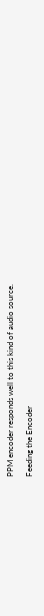PPM encoder responds well to this kind of audio source.

Feeding the Encoder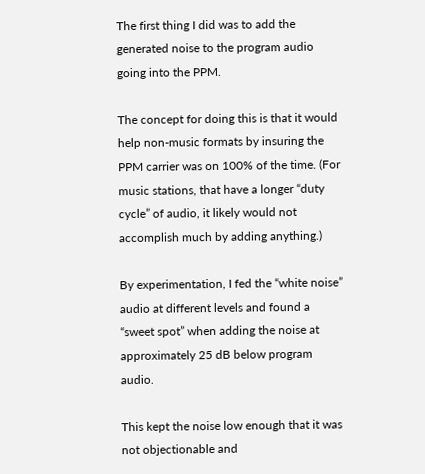The first thing I did was to add the generated noise to the program audio going into the PPM.

The concept for doing this is that it would help non-music formats by insuring the PPM carrier was on 100% of the time. (For music stations, that have a longer “duty cycle” of audio, it likely would not accomplish much by adding anything.)

By experimentation, I fed the “white noise” audio at different levels and found a “sweet spot” when adding the noise at approximately 25 dB below program audio.

This kept the noise low enough that it was not objectionable and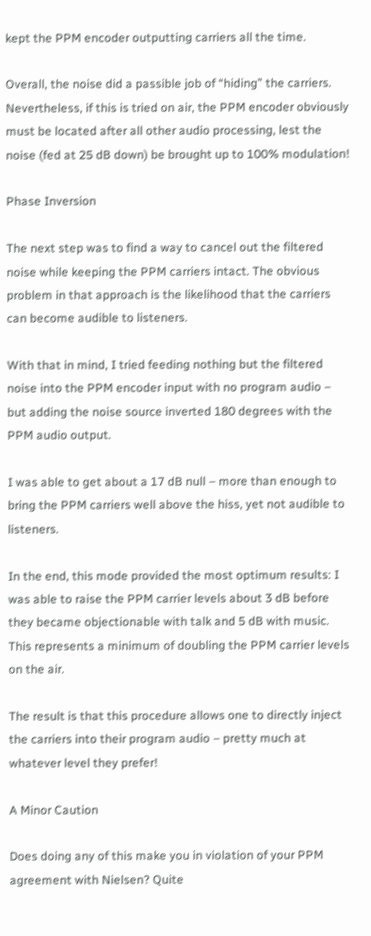kept the PPM encoder outputting carriers all the time.

Overall, the noise did a passible job of “hiding” the carriers. Nevertheless, if this is tried on air, the PPM encoder obviously must be located after all other audio processing, lest the noise (fed at 25 dB down) be brought up to 100% modulation!

Phase Inversion

The next step was to find a way to cancel out the filtered noise while keeping the PPM carriers intact. The obvious problem in that approach is the likelihood that the carriers can become audible to listeners.

With that in mind, I tried feeding nothing but the filtered noise into the PPM encoder input with no program audio – but adding the noise source inverted 180 degrees with the PPM audio output.

I was able to get about a 17 dB null – more than enough to bring the PPM carriers well above the hiss, yet not audible to listeners.

In the end, this mode provided the most optimum results: I was able to raise the PPM carrier levels about 3 dB before they became objectionable with talk and 5 dB with music. This represents a minimum of doubling the PPM carrier levels on the air.

The result is that this procedure allows one to directly inject the carriers into their program audio – pretty much at whatever level they prefer!

A Minor Caution

Does doing any of this make you in violation of your PPM agreement with Nielsen? Quite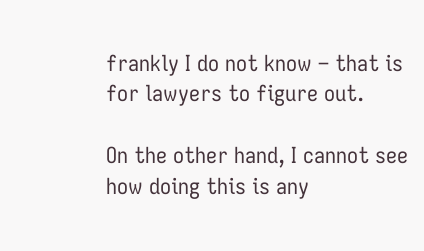frankly I do not know – that is for lawyers to figure out.

On the other hand, I cannot see how doing this is any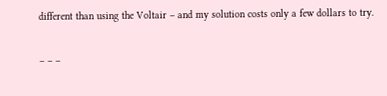different than using the Voltair – and my solution costs only a few dollars to try.

– – –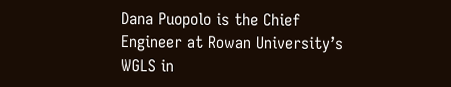Dana Puopolo is the Chief Engineer at Rowan University’s WGLS in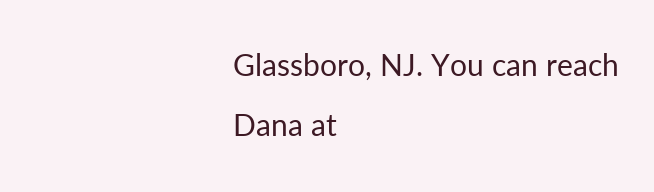Glassboro, NJ. You can reach Dana at